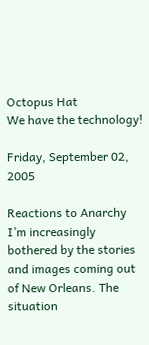Octopus Hat
We have the technology!

Friday, September 02, 2005

Reactions to Anarchy
I’m increasingly bothered by the stories and images coming out of New Orleans. The situation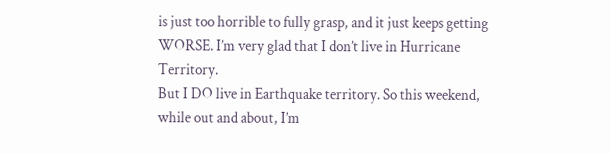is just too horrible to fully grasp, and it just keeps getting WORSE. I’m very glad that I don’t live in Hurricane Territory.
But I DO live in Earthquake territory. So this weekend, while out and about, I’m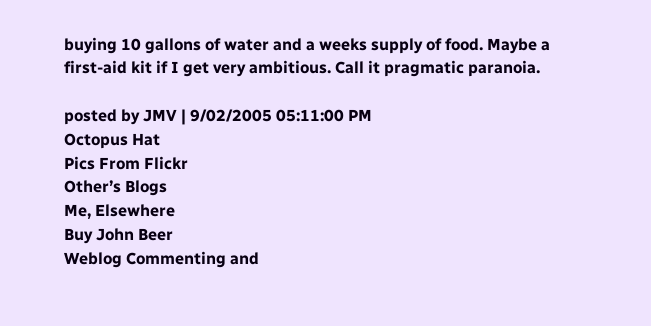buying 10 gallons of water and a weeks supply of food. Maybe a first-aid kit if I get very ambitious. Call it pragmatic paranoia.

posted by JMV | 9/02/2005 05:11:00 PM
Octopus Hat
Pics From Flickr
Other’s Blogs
Me, Elsewhere
Buy John Beer
Weblog Commenting and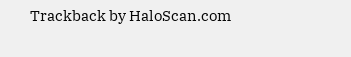Trackback by HaloScan.com